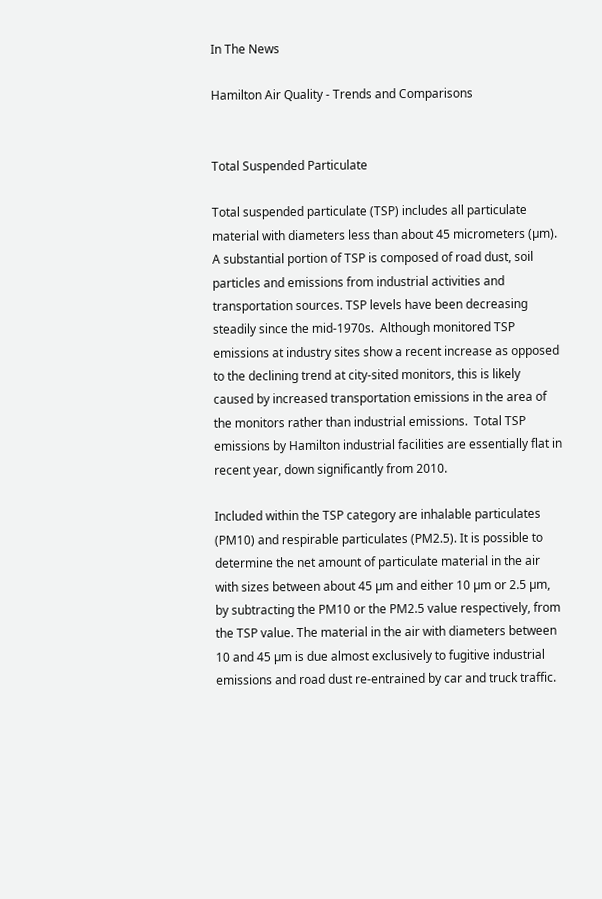In The News

Hamilton Air Quality - Trends and Comparisons


Total Suspended Particulate

Total suspended particulate (TSP) includes all particulate material with diameters less than about 45 micrometers (µm). A substantial portion of TSP is composed of road dust, soil particles and emissions from industrial activities and transportation sources. TSP levels have been decreasing steadily since the mid-1970s.  Although monitored TSP emissions at industry sites show a recent increase as opposed to the declining trend at city-sited monitors, this is likely caused by increased transportation emissions in the area of the monitors rather than industrial emissions.  Total TSP emissions by Hamilton industrial facilities are essentially flat in recent year, down significantly from 2010.

Included within the TSP category are inhalable particulates (PM10) and respirable particulates (PM2.5). It is possible to determine the net amount of particulate material in the air with sizes between about 45 µm and either 10 µm or 2.5 µm, by subtracting the PM10 or the PM2.5 value respectively, from the TSP value. The material in the air with diameters between 10 and 45 µm is due almost exclusively to fugitive industrial emissions and road dust re-entrained by car and truck traffic.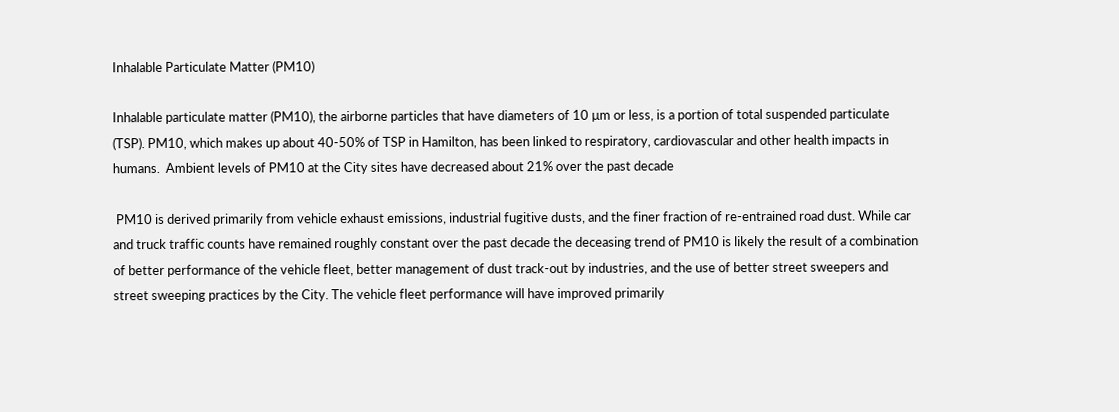Inhalable Particulate Matter (PM10)

Inhalable particulate matter (PM10), the airborne particles that have diameters of 10 µm or less, is a portion of total suspended particulate (TSP). PM10, which makes up about 40-50% of TSP in Hamilton, has been linked to respiratory, cardiovascular and other health impacts in humans.  Ambient levels of PM10 at the City sites have decreased about 21% over the past decade

 PM10 is derived primarily from vehicle exhaust emissions, industrial fugitive dusts, and the finer fraction of re-entrained road dust. While car and truck traffic counts have remained roughly constant over the past decade the deceasing trend of PM10 is likely the result of a combination of better performance of the vehicle fleet, better management of dust track-out by industries, and the use of better street sweepers and street sweeping practices by the City. The vehicle fleet performance will have improved primarily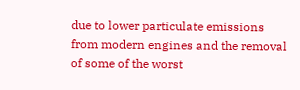due to lower particulate emissions from modern engines and the removal of some of the worst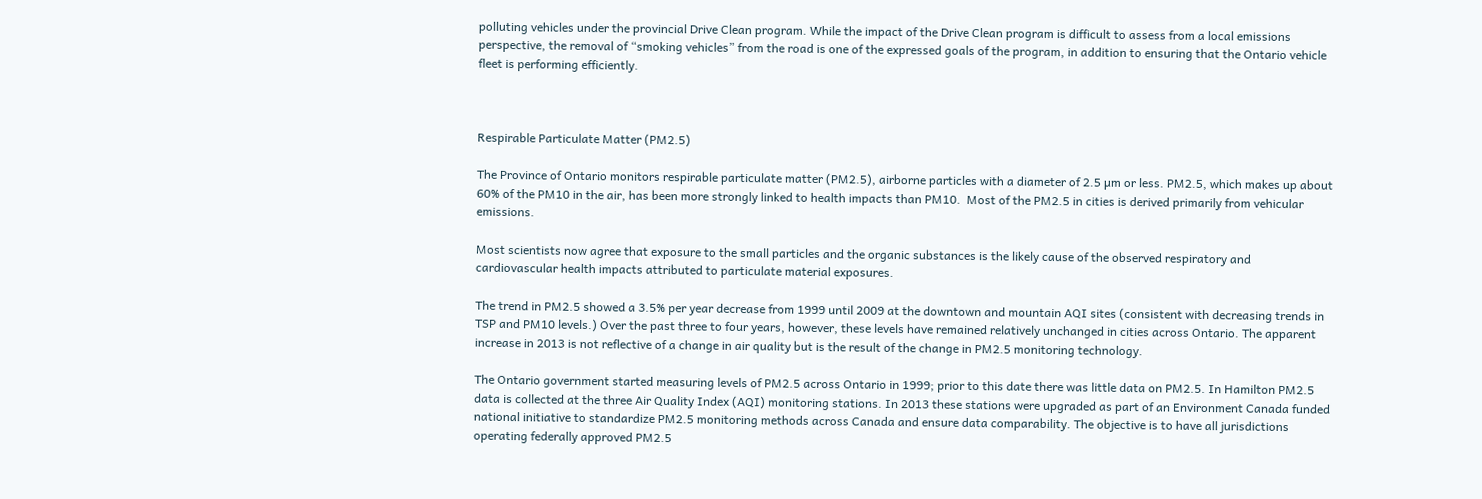polluting vehicles under the provincial Drive Clean program. While the impact of the Drive Clean program is difficult to assess from a local emissions perspective, the removal of “smoking vehicles” from the road is one of the expressed goals of the program, in addition to ensuring that the Ontario vehicle fleet is performing efficiently.



Respirable Particulate Matter (PM2.5)

The Province of Ontario monitors respirable particulate matter (PM2.5), airborne particles with a diameter of 2.5 µm or less. PM2.5, which makes up about 60% of the PM10 in the air, has been more strongly linked to health impacts than PM10.  Most of the PM2.5 in cities is derived primarily from vehicular emissions.

Most scientists now agree that exposure to the small particles and the organic substances is the likely cause of the observed respiratory and cardiovascular health impacts attributed to particulate material exposures.

The trend in PM2.5 showed a 3.5% per year decrease from 1999 until 2009 at the downtown and mountain AQI sites (consistent with decreasing trends in TSP and PM10 levels.) Over the past three to four years, however, these levels have remained relatively unchanged in cities across Ontario. The apparent increase in 2013 is not reflective of a change in air quality but is the result of the change in PM2.5 monitoring technology.

The Ontario government started measuring levels of PM2.5 across Ontario in 1999; prior to this date there was little data on PM2.5. In Hamilton PM2.5 data is collected at the three Air Quality Index (AQI) monitoring stations. In 2013 these stations were upgraded as part of an Environment Canada funded national initiative to standardize PM2.5 monitoring methods across Canada and ensure data comparability. The objective is to have all jurisdictions operating federally approved PM2.5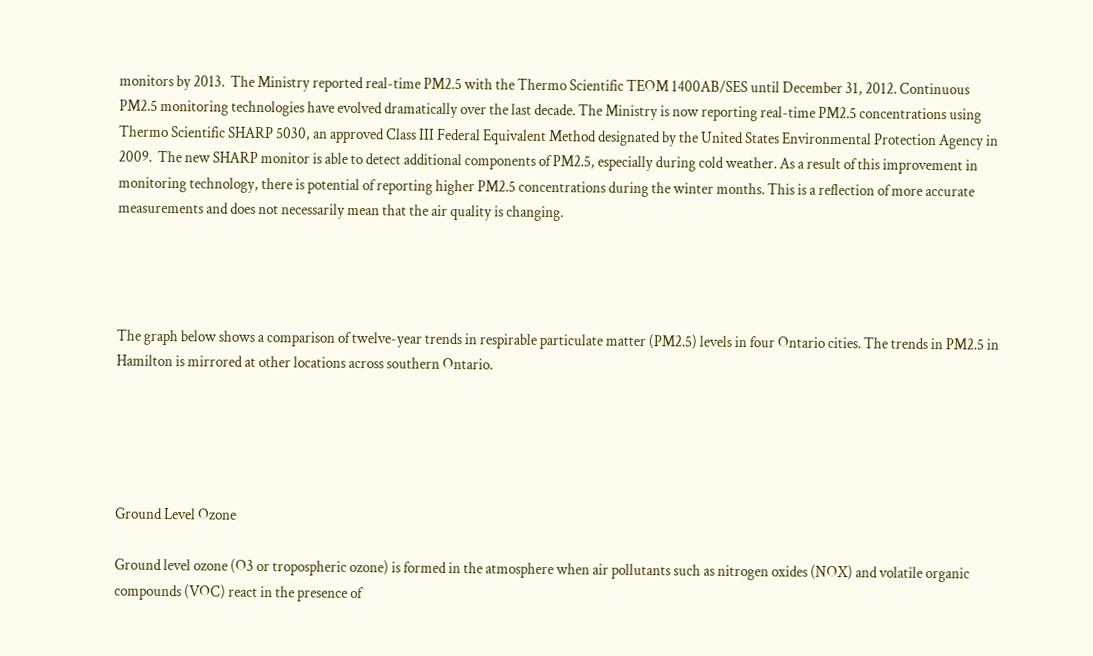monitors by 2013.  The Ministry reported real-time PM2.5 with the Thermo Scientific TEOM 1400AB/SES until December 31, 2012. Continuous PM2.5 monitoring technologies have evolved dramatically over the last decade. The Ministry is now reporting real-time PM2.5 concentrations using Thermo Scientific SHARP 5030, an approved Class III Federal Equivalent Method designated by the United States Environmental Protection Agency in 2009.  The new SHARP monitor is able to detect additional components of PM2.5, especially during cold weather. As a result of this improvement in monitoring technology, there is potential of reporting higher PM2.5 concentrations during the winter months. This is a reflection of more accurate measurements and does not necessarily mean that the air quality is changing.




The graph below shows a comparison of twelve-year trends in respirable particulate matter (PM2.5) levels in four Ontario cities. The trends in PM2.5 in Hamilton is mirrored at other locations across southern Ontario.





Ground Level Ozone

Ground level ozone (O3 or tropospheric ozone) is formed in the atmosphere when air pollutants such as nitrogen oxides (NOX) and volatile organic compounds (VOC) react in the presence of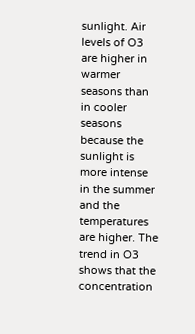sunlight. Air levels of O3 are higher in warmer seasons than in cooler seasons because the sunlight is more intense in the summer and the temperatures are higher. The trend in O3 shows that the concentration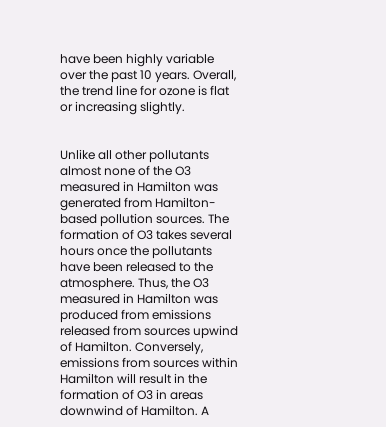have been highly variable over the past 10 years. Overall, the trend line for ozone is flat or increasing slightly.


Unlike all other pollutants almost none of the O3 measured in Hamilton was generated from Hamilton-based pollution sources. The formation of O3 takes several hours once the pollutants have been released to the atmosphere. Thus, the O3 measured in Hamilton was produced from emissions released from sources upwind of Hamilton. Conversely, emissions from sources within Hamilton will result in the formation of O3 in areas downwind of Hamilton. A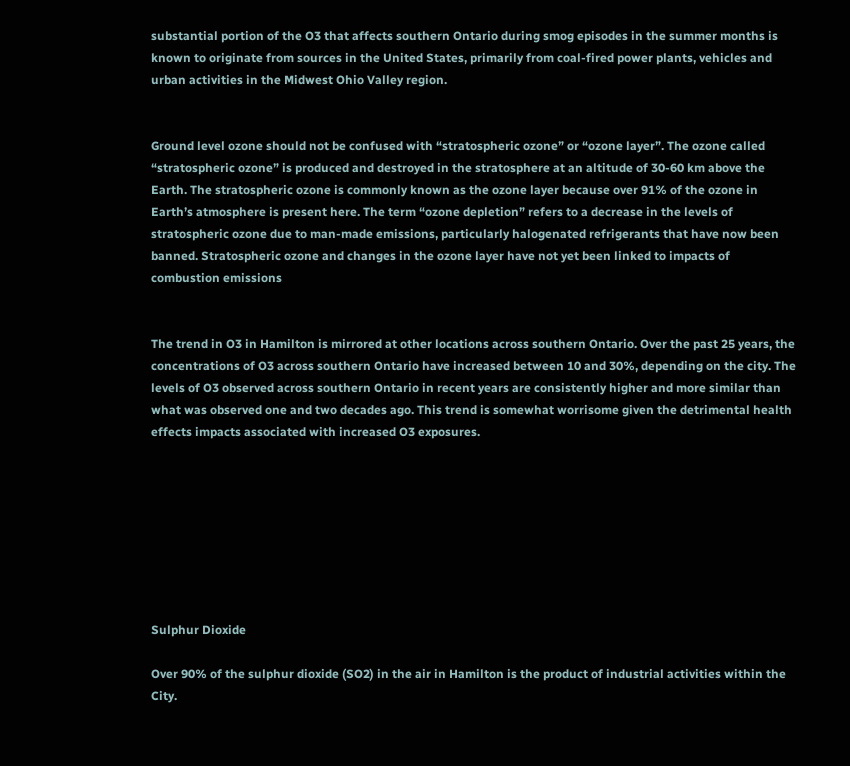substantial portion of the O3 that affects southern Ontario during smog episodes in the summer months is known to originate from sources in the United States, primarily from coal-fired power plants, vehicles and urban activities in the Midwest Ohio Valley region.


Ground level ozone should not be confused with “stratospheric ozone” or “ozone layer”. The ozone called “stratospheric ozone” is produced and destroyed in the stratosphere at an altitude of 30-60 km above the Earth. The stratospheric ozone is commonly known as the ozone layer because over 91% of the ozone in Earth’s atmosphere is present here. The term “ozone depletion” refers to a decrease in the levels of stratospheric ozone due to man-made emissions, particularly halogenated refrigerants that have now been banned. Stratospheric ozone and changes in the ozone layer have not yet been linked to impacts of combustion emissions


The trend in O3 in Hamilton is mirrored at other locations across southern Ontario. Over the past 25 years, the concentrations of O3 across southern Ontario have increased between 10 and 30%, depending on the city. The levels of O3 observed across southern Ontario in recent years are consistently higher and more similar than what was observed one and two decades ago. This trend is somewhat worrisome given the detrimental health effects impacts associated with increased O3 exposures.








Sulphur Dioxide

Over 90% of the sulphur dioxide (SO2) in the air in Hamilton is the product of industrial activities within the City.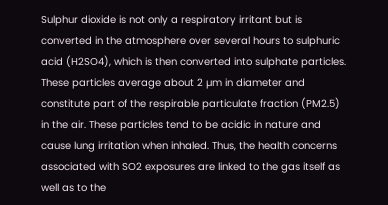Sulphur dioxide is not only a respiratory irritant but is converted in the atmosphere over several hours to sulphuric acid (H2SO4), which is then converted into sulphate particles. These particles average about 2 µm in diameter and constitute part of the respirable particulate fraction (PM2.5) in the air. These particles tend to be acidic in nature and cause lung irritation when inhaled. Thus, the health concerns associated with SO2 exposures are linked to the gas itself as well as to the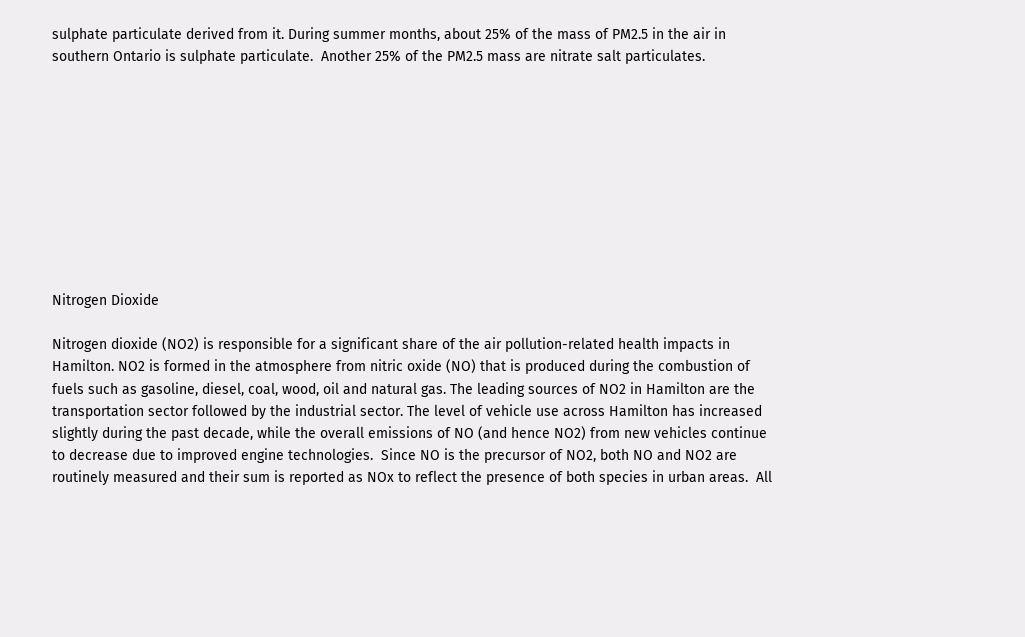sulphate particulate derived from it. During summer months, about 25% of the mass of PM2.5 in the air in southern Ontario is sulphate particulate.  Another 25% of the PM2.5 mass are nitrate salt particulates.










Nitrogen Dioxide

Nitrogen dioxide (NO2) is responsible for a significant share of the air pollution-related health impacts in Hamilton. NO2 is formed in the atmosphere from nitric oxide (NO) that is produced during the combustion of fuels such as gasoline, diesel, coal, wood, oil and natural gas. The leading sources of NO2 in Hamilton are the transportation sector followed by the industrial sector. The level of vehicle use across Hamilton has increased slightly during the past decade, while the overall emissions of NO (and hence NO2) from new vehicles continue to decrease due to improved engine technologies.  Since NO is the precursor of NO2, both NO and NO2 are routinely measured and their sum is reported as NOx to reflect the presence of both species in urban areas.  All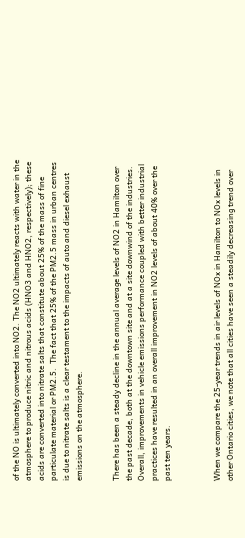of the NO is ultimately converted into NO2. The NO2 ultimately reacts with water in the atmosphere to produce nitric and nitrous acids (HNO3 and HNO2, respectively); these acids are converted into nitrate salts that constitute about 25% of the mass of fine particulate material or PM2.5.  The fact that 25% of the PM2.5 mass in urban centres is due to nitrate salts is a clear testament to the impacts of auto and diesel exhaust emissions on the atmosphere.


There has been a steady decline in the annual average levels of NO2 in Hamilton over the past decade, both at the downtown site and at a site downwind of the industries. Overall, improvements in vehicle emissions performance coupled with better industrial practices have resulted in an overall improvement in NO2 levels of about 40% over the past ten years.



When we compare the 25-year trends in air levels of NOx in Hamilton to NOx levels in other Ontario cities, we note that all cities have seen a steadily decreasing trend over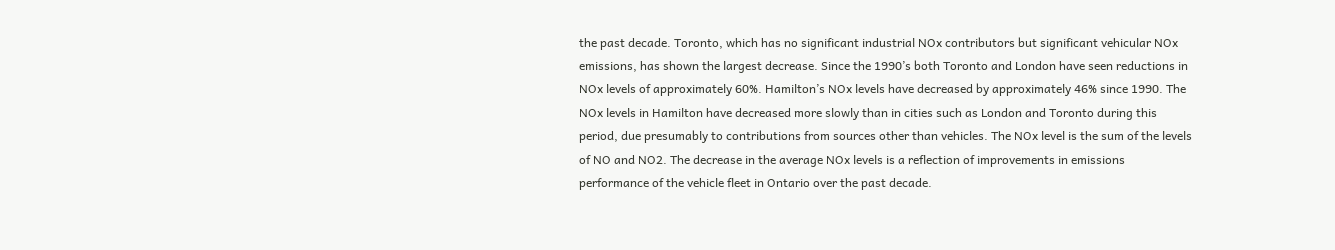the past decade. Toronto, which has no significant industrial NOx contributors but significant vehicular NOx emissions, has shown the largest decrease. Since the 1990’s both Toronto and London have seen reductions in NOx levels of approximately 60%. Hamilton’s NOx levels have decreased by approximately 46% since 1990. The NOx levels in Hamilton have decreased more slowly than in cities such as London and Toronto during this period, due presumably to contributions from sources other than vehicles. The NOx level is the sum of the levels of NO and NO2. The decrease in the average NOx levels is a reflection of improvements in emissions performance of the vehicle fleet in Ontario over the past decade.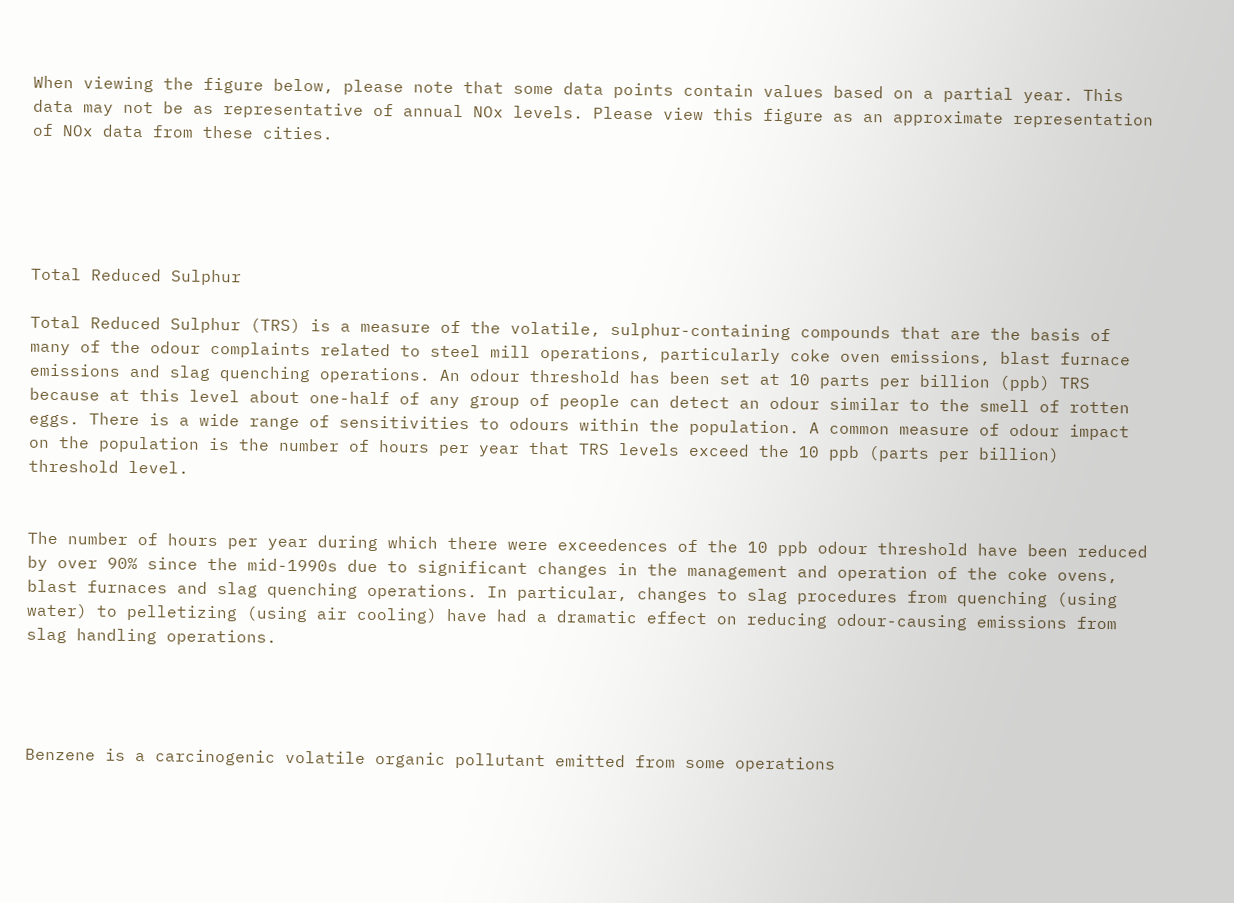When viewing the figure below, please note that some data points contain values based on a partial year. This data may not be as representative of annual NOx levels. Please view this figure as an approximate representation of NOx data from these cities.





Total Reduced Sulphur

Total Reduced Sulphur (TRS) is a measure of the volatile, sulphur-containing compounds that are the basis of many of the odour complaints related to steel mill operations, particularly coke oven emissions, blast furnace emissions and slag quenching operations. An odour threshold has been set at 10 parts per billion (ppb) TRS because at this level about one-half of any group of people can detect an odour similar to the smell of rotten eggs. There is a wide range of sensitivities to odours within the population. A common measure of odour impact on the population is the number of hours per year that TRS levels exceed the 10 ppb (parts per billion) threshold level.


The number of hours per year during which there were exceedences of the 10 ppb odour threshold have been reduced by over 90% since the mid-1990s due to significant changes in the management and operation of the coke ovens, blast furnaces and slag quenching operations. In particular, changes to slag procedures from quenching (using water) to pelletizing (using air cooling) have had a dramatic effect on reducing odour-causing emissions from slag handling operations.




Benzene is a carcinogenic volatile organic pollutant emitted from some operations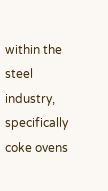within the steel industry, specifically coke ovens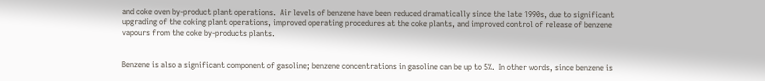and coke oven by-product plant operations.  Air levels of benzene have been reduced dramatically since the late 1990s, due to significant upgrading of the coking plant operations, improved operating procedures at the coke plants, and improved control of release of benzene vapours from the coke by-products plants.


Benzene is also a significant component of gasoline; benzene concentrations in gasoline can be up to 5%.  In other words, since benzene is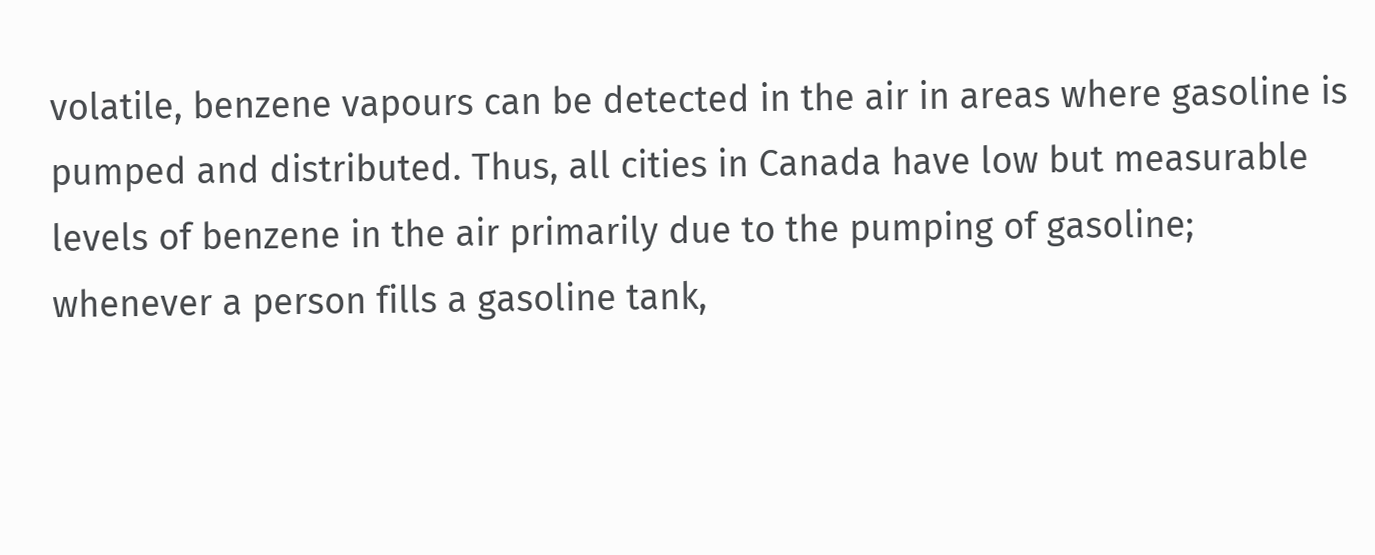volatile, benzene vapours can be detected in the air in areas where gasoline is pumped and distributed. Thus, all cities in Canada have low but measurable levels of benzene in the air primarily due to the pumping of gasoline; whenever a person fills a gasoline tank,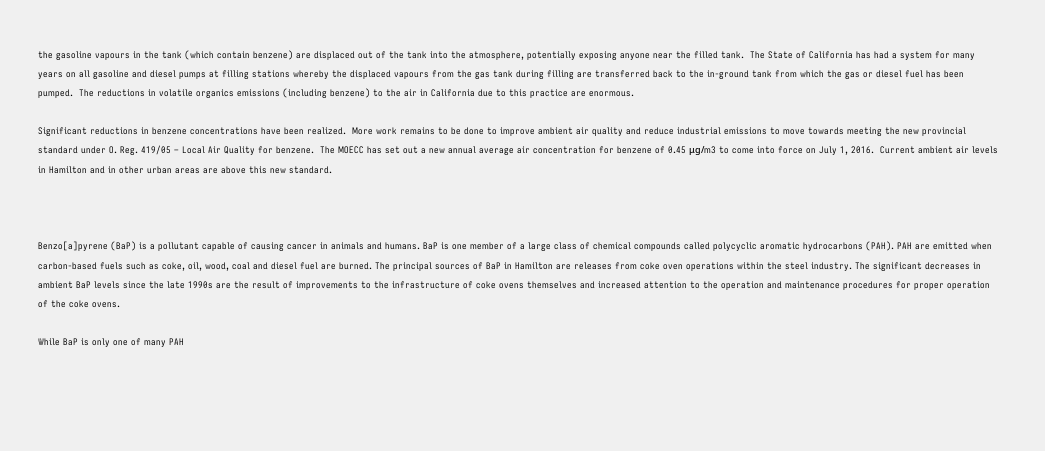the gasoline vapours in the tank (which contain benzene) are displaced out of the tank into the atmosphere, potentially exposing anyone near the filled tank.  The State of California has had a system for many years on all gasoline and diesel pumps at filling stations whereby the displaced vapours from the gas tank during filling are transferred back to the in-ground tank from which the gas or diesel fuel has been pumped.  The reductions in volatile organics emissions (including benzene) to the air in California due to this practice are enormous.

Significant reductions in benzene concentrations have been realized.  More work remains to be done to improve ambient air quality and reduce industrial emissions to move towards meeting the new provincial standard under O. Reg. 419/05 – Local Air Quality for benzene.  The MOECC has set out a new annual average air concentration for benzene of 0.45 μg/m3 to come into force on July 1, 2016.  Current ambient air levels in Hamilton and in other urban areas are above this new standard.



Benzo[a]pyrene (BaP) is a pollutant capable of causing cancer in animals and humans. BaP is one member of a large class of chemical compounds called polycyclic aromatic hydrocarbons (PAH). PAH are emitted when carbon-based fuels such as coke, oil, wood, coal and diesel fuel are burned. The principal sources of BaP in Hamilton are releases from coke oven operations within the steel industry. The significant decreases in ambient BaP levels since the late 1990s are the result of improvements to the infrastructure of coke ovens themselves and increased attention to the operation and maintenance procedures for proper operation of the coke ovens.

While BaP is only one of many PAH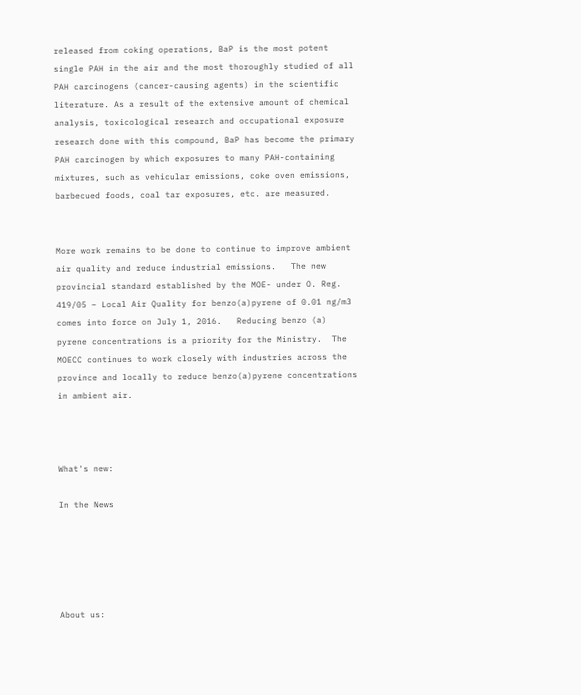released from coking operations, BaP is the most potent single PAH in the air and the most thoroughly studied of all PAH carcinogens (cancer-causing agents) in the scientific literature. As a result of the extensive amount of chemical analysis, toxicological research and occupational exposure research done with this compound, BaP has become the primary PAH carcinogen by which exposures to many PAH-containing mixtures, such as vehicular emissions, coke oven emissions, barbecued foods, coal tar exposures, etc. are measured.


More work remains to be done to continue to improve ambient air quality and reduce industrial emissions.   The new provincial standard established by the MOE- under O. Reg. 419/05 – Local Air Quality for benzo(a)pyrene of 0.01 ng/m3 comes into force on July 1, 2016.   Reducing benzo (a) pyrene concentrations is a priority for the Ministry.  The MOECC continues to work closely with industries across the province and locally to reduce benzo(a)pyrene concentrations in ambient air.



What's new:

In the News





About us: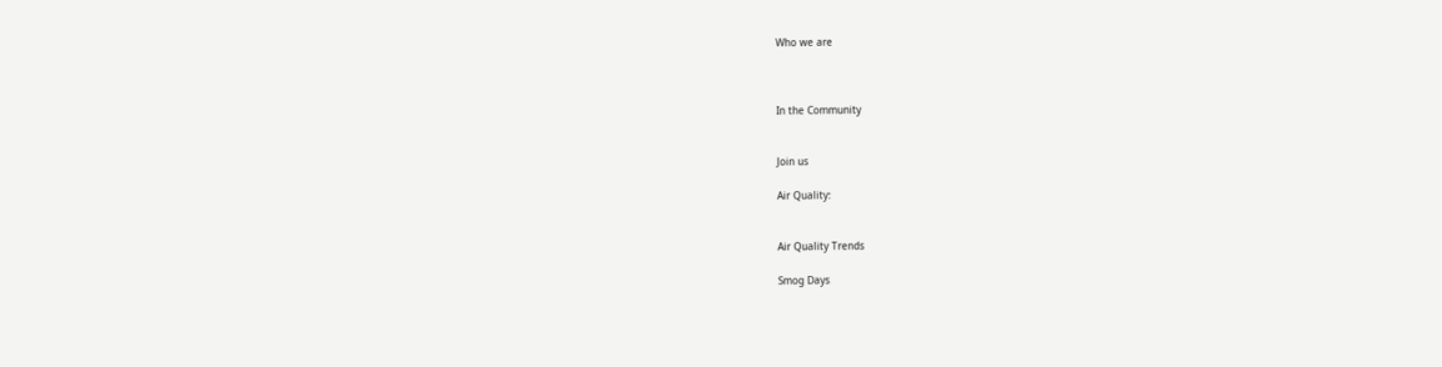Who we are



In the Community


Join us

Air Quality:


Air Quality Trends

Smog Days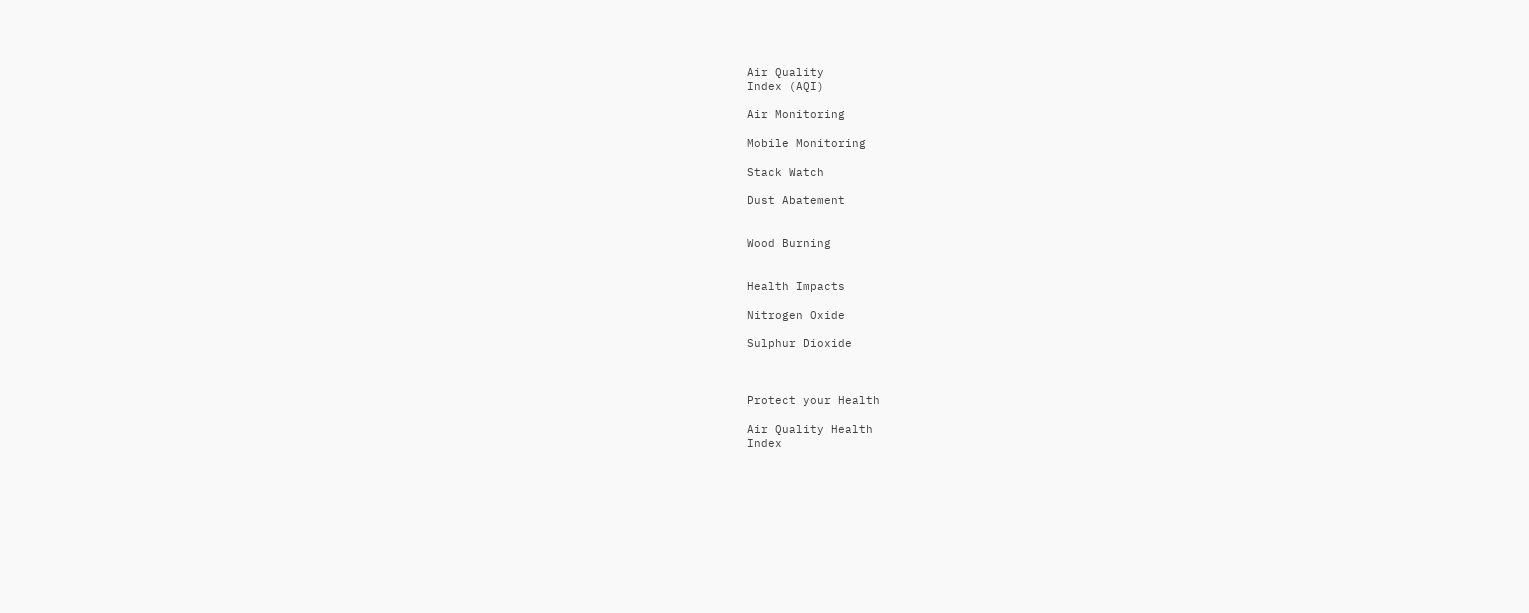Air Quality
Index (AQI)

Air Monitoring

Mobile Monitoring

Stack Watch

Dust Abatement


Wood Burning


Health Impacts

Nitrogen Oxide

Sulphur Dioxide



Protect your Health

Air Quality Health
Index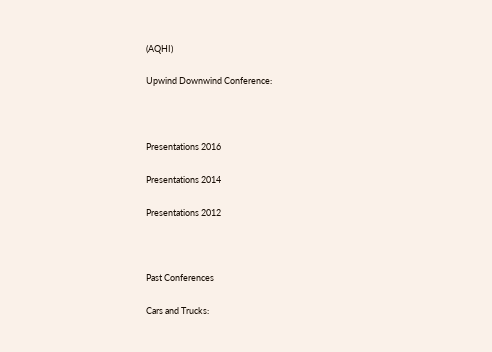(AQHI)

Upwind Downwind Conference:



Presentations 2016

Presentations 2014

Presentations 2012



Past Conferences

Cars and Trucks: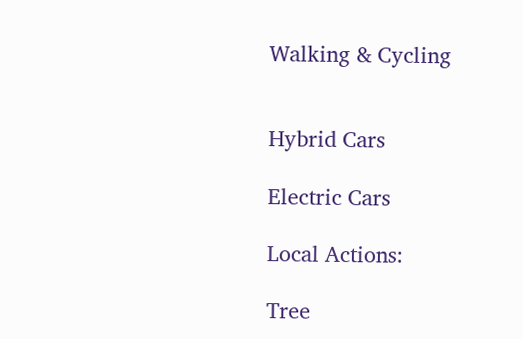Walking & Cycling


Hybrid Cars

Electric Cars

Local Actions:

Tree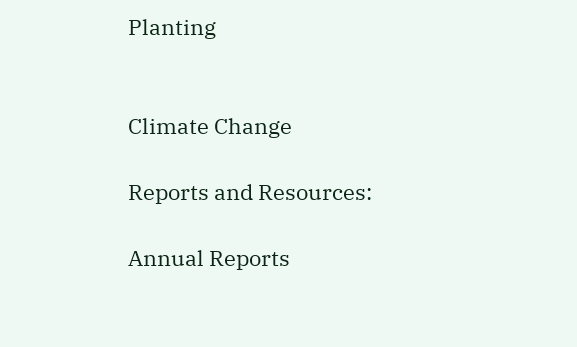Planting


Climate Change

Reports and Resources:

Annual Reports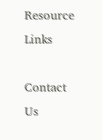Resource Links

Contact Us